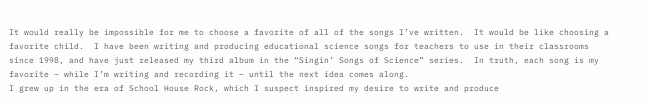It would really be impossible for me to choose a favorite of all of the songs I’ve written.  It would be like choosing a favorite child.  I have been writing and producing educational science songs for teachers to use in their classrooms since 1998, and have just released my third album in the “Singin’ Songs of Science” series.  In truth, each song is my favorite – while I’m writing and recording it – until the next idea comes along.
I grew up in the era of School House Rock, which I suspect inspired my desire to write and produce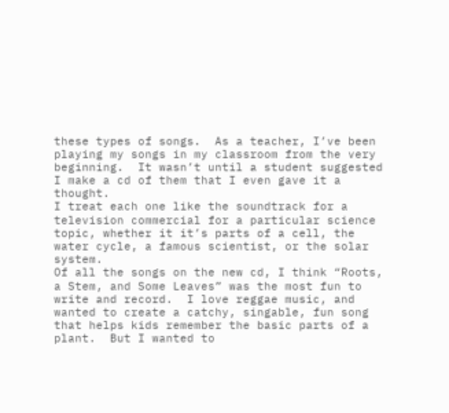these types of songs.  As a teacher, I’ve been playing my songs in my classroom from the very beginning.  It wasn’t until a student suggested I make a cd of them that I even gave it a thought.
I treat each one like the soundtrack for a television commercial for a particular science topic, whether it it’s parts of a cell, the water cycle, a famous scientist, or the solar system.
Of all the songs on the new cd, I think “Roots, a Stem, and Some Leaves” was the most fun to write and record.  I love reggae music, and wanted to create a catchy, singable, fun song that helps kids remember the basic parts of a plant.  But I wanted to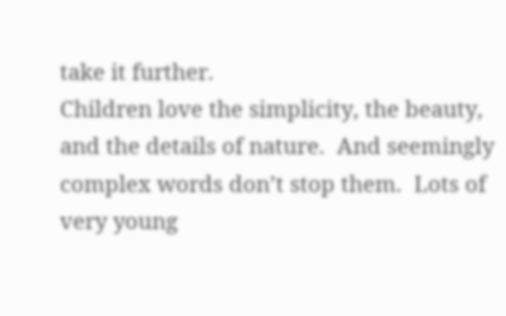take it further.
Children love the simplicity, the beauty, and the details of nature.  And seemingly complex words don’t stop them.  Lots of very young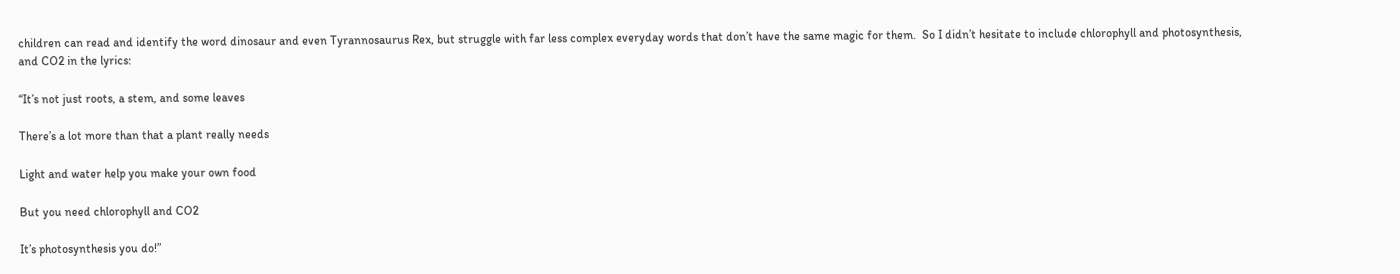children can read and identify the word dinosaur and even Tyrannosaurus Rex, but struggle with far less complex everyday words that don’t have the same magic for them.  So I didn’t hesitate to include chlorophyll and photosynthesis, and CO2 in the lyrics:

“It’s not just roots, a stem, and some leaves

There’s a lot more than that a plant really needs

Light and water help you make your own food

But you need chlorophyll and CO2

It’s photosynthesis you do!”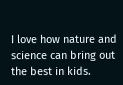I love how nature and science can bring out the best in kids.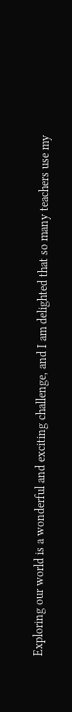Exploring our world is a wonderful and exciting challenge, and I am delighted that so many teachers use my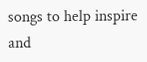songs to help inspire and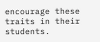encourage these traits in their students.